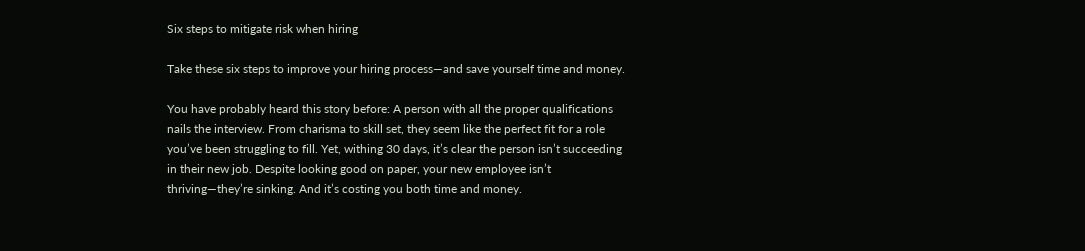Six steps to mitigate risk when hiring

Take these six steps to improve your hiring process—and save yourself time and money.

You have probably heard this story before: A person with all the proper qualifications nails the interview. From charisma to skill set, they seem like the perfect fit for a role you’ve been struggling to fill. Yet, withing 30 days, it’s clear the person isn’t succeeding in their new job. Despite looking good on paper, your new employee isn’t thriving—they’re sinking. And it’s costing you both time and money.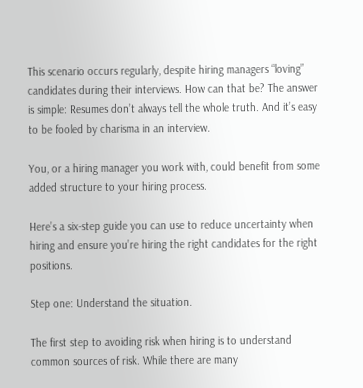This scenario occurs regularly, despite hiring managers “loving” candidates during their interviews. How can that be? The answer is simple: Resumes don’t always tell the whole truth. And it’s easy to be fooled by charisma in an interview.

You, or a hiring manager you work with, could benefit from some added structure to your hiring process.

Here’s a six-step guide you can use to reduce uncertainty when hiring and ensure you’re hiring the right candidates for the right positions.

Step one: Understand the situation.

The first step to avoiding risk when hiring is to understand common sources of risk. While there are many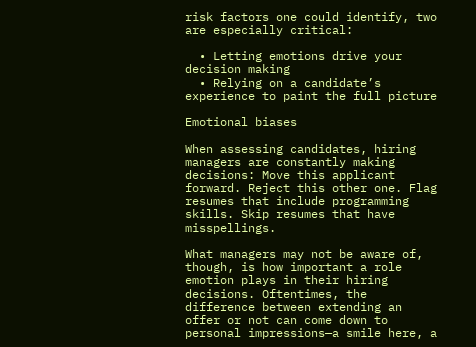risk factors one could identify, two are especially critical:

  • Letting emotions drive your decision making
  • Relying on a candidate’s experience to paint the full picture

Emotional biases

When assessing candidates, hiring managers are constantly making decisions: Move this applicant forward. Reject this other one. Flag resumes that include programming skills. Skip resumes that have misspellings.

What managers may not be aware of, though, is how important a role emotion plays in their hiring decisions. Oftentimes, the difference between extending an offer or not can come down to personal impressions—a smile here, a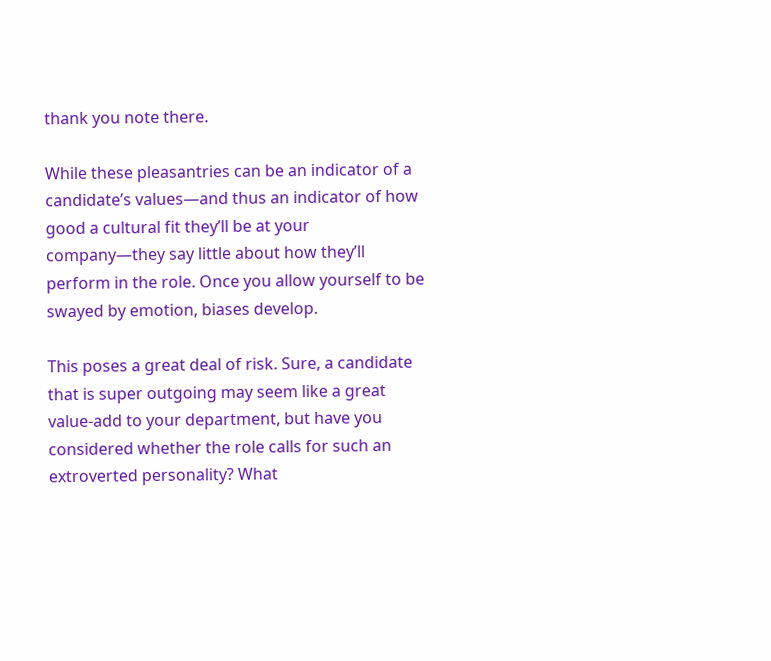thank you note there.

While these pleasantries can be an indicator of a candidate’s values—and thus an indicator of how good a cultural fit they’ll be at your company—they say little about how they’ll perform in the role. Once you allow yourself to be swayed by emotion, biases develop.

This poses a great deal of risk. Sure, a candidate that is super outgoing may seem like a great value-add to your department, but have you considered whether the role calls for such an extroverted personality? What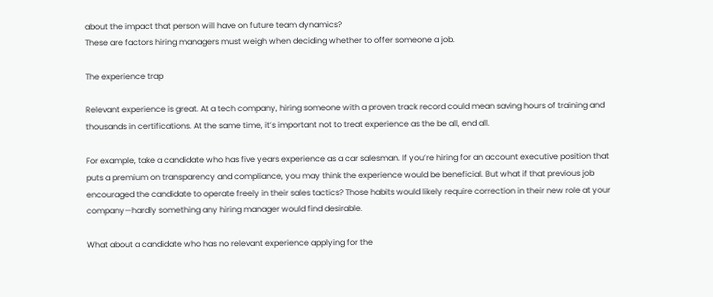about the impact that person will have on future team dynamics?
These are factors hiring managers must weigh when deciding whether to offer someone a job.

The experience trap

Relevant experience is great. At a tech company, hiring someone with a proven track record could mean saving hours of training and thousands in certifications. At the same time, it’s important not to treat experience as the be all, end all.

For example, take a candidate who has five years experience as a car salesman. If you’re hiring for an account executive position that puts a premium on transparency and compliance, you may think the experience would be beneficial. But what if that previous job encouraged the candidate to operate freely in their sales tactics? Those habits would likely require correction in their new role at your company—hardly something any hiring manager would find desirable.

What about a candidate who has no relevant experience applying for the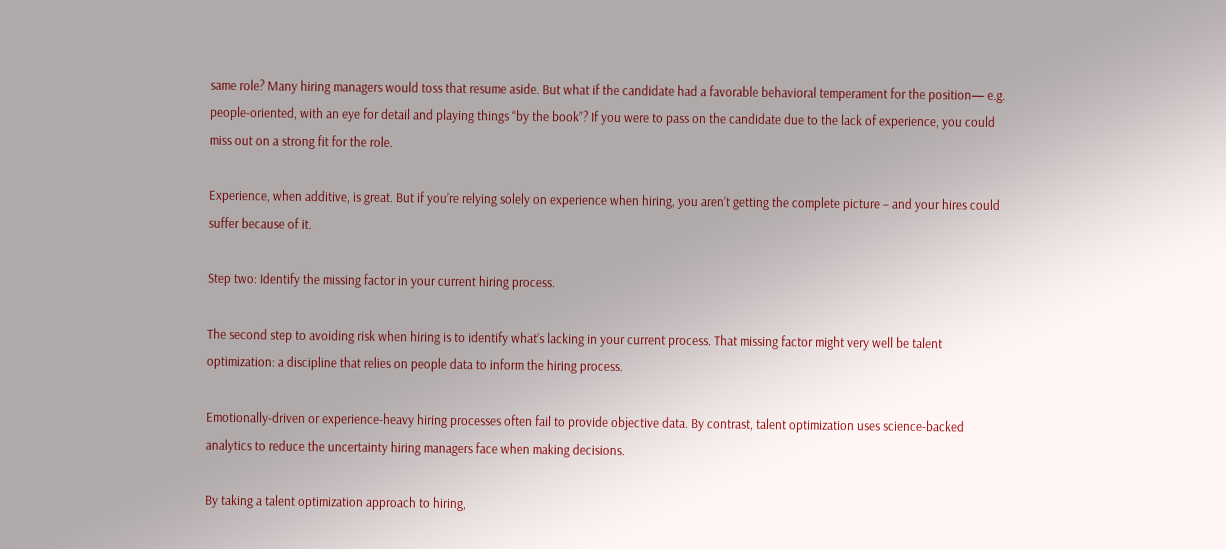same role? Many hiring managers would toss that resume aside. But what if the candidate had a favorable behavioral temperament for the position— e.g. people-oriented, with an eye for detail and playing things “by the book”? If you were to pass on the candidate due to the lack of experience, you could miss out on a strong fit for the role.

Experience, when additive, is great. But if you’re relying solely on experience when hiring, you aren’t getting the complete picture – and your hires could suffer because of it.

Step two: Identify the missing factor in your current hiring process.

The second step to avoiding risk when hiring is to identify what’s lacking in your current process. That missing factor might very well be talent optimization: a discipline that relies on people data to inform the hiring process.

Emotionally-driven or experience-heavy hiring processes often fail to provide objective data. By contrast, talent optimization uses science-backed analytics to reduce the uncertainty hiring managers face when making decisions.

By taking a talent optimization approach to hiring,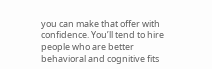you can make that offer with confidence. You’ll tend to hire people who are better behavioral and cognitive fits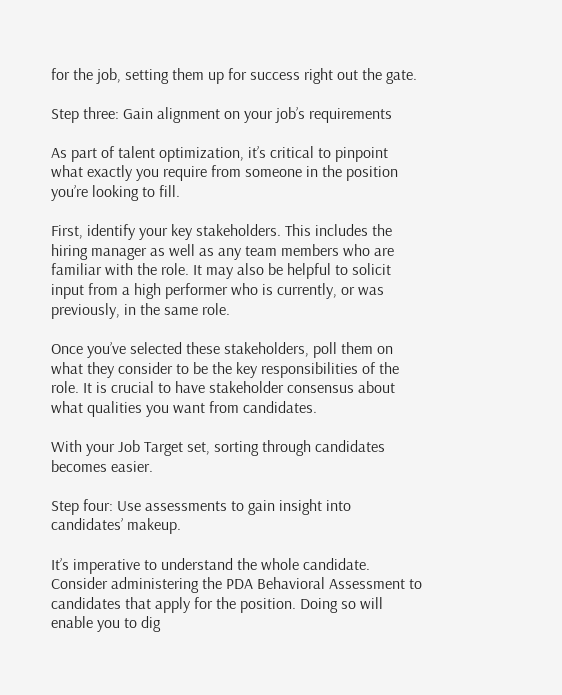for the job, setting them up for success right out the gate.

Step three: Gain alignment on your job’s requirements

As part of talent optimization, it’s critical to pinpoint what exactly you require from someone in the position you’re looking to fill.

First, identify your key stakeholders. This includes the hiring manager as well as any team members who are familiar with the role. It may also be helpful to solicit input from a high performer who is currently, or was previously, in the same role.

Once you’ve selected these stakeholders, poll them on what they consider to be the key responsibilities of the role. It is crucial to have stakeholder consensus about what qualities you want from candidates.

With your Job Target set, sorting through candidates becomes easier.

Step four: Use assessments to gain insight into candidates’ makeup.

It’s imperative to understand the whole candidate. Consider administering the PDA Behavioral Assessment to candidates that apply for the position. Doing so will enable you to dig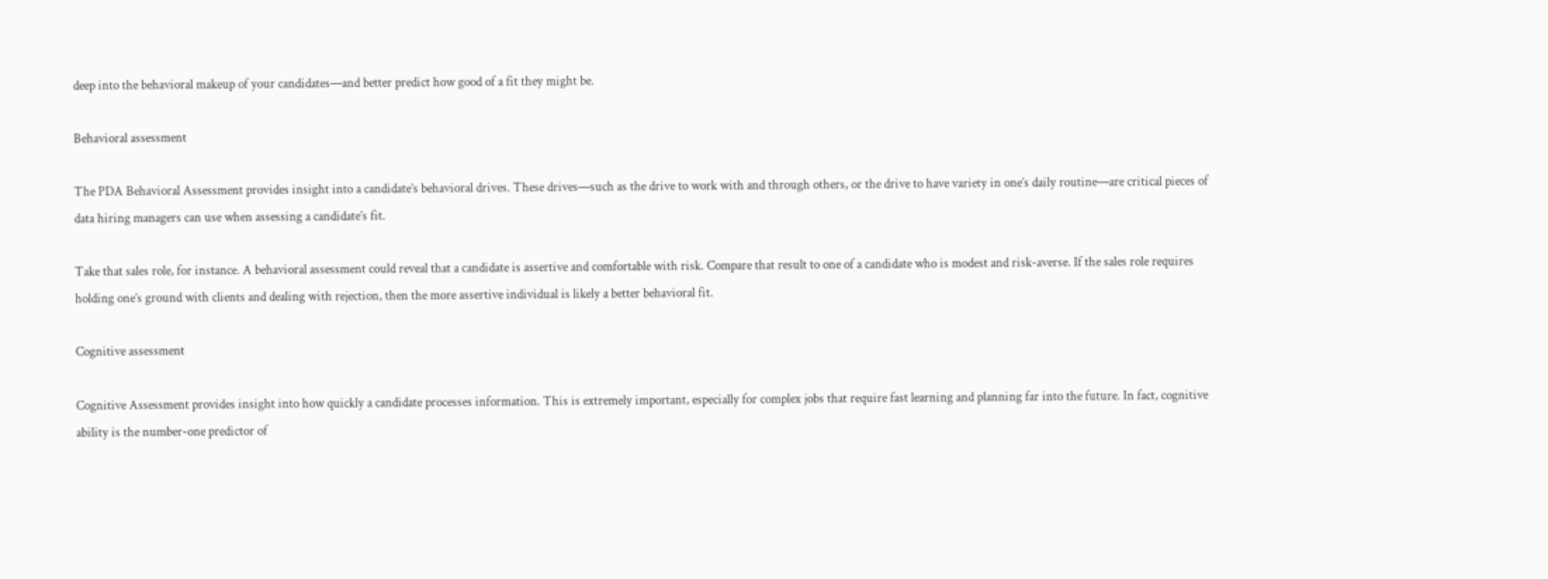deep into the behavioral makeup of your candidates—and better predict how good of a fit they might be.

Behavioral assessment

The PDA Behavioral Assessment provides insight into a candidate’s behavioral drives. These drives—such as the drive to work with and through others, or the drive to have variety in one’s daily routine—are critical pieces of data hiring managers can use when assessing a candidate’s fit.

Take that sales role, for instance. A behavioral assessment could reveal that a candidate is assertive and comfortable with risk. Compare that result to one of a candidate who is modest and risk-averse. If the sales role requires holding one’s ground with clients and dealing with rejection, then the more assertive individual is likely a better behavioral fit.

Cognitive assessment

Cognitive Assessment provides insight into how quickly a candidate processes information. This is extremely important, especially for complex jobs that require fast learning and planning far into the future. In fact, cognitive ability is the number-one predictor of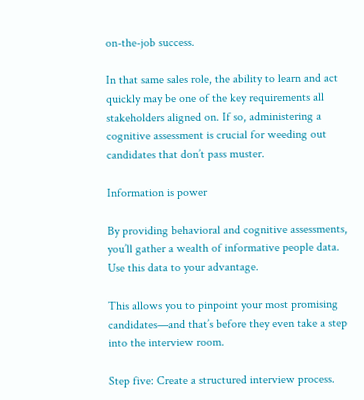on-the-job success.

In that same sales role, the ability to learn and act quickly may be one of the key requirements all stakeholders aligned on. If so, administering a cognitive assessment is crucial for weeding out candidates that don’t pass muster.

Information is power

By providing behavioral and cognitive assessments, you’ll gather a wealth of informative people data. Use this data to your advantage.

This allows you to pinpoint your most promising candidates—and that’s before they even take a step into the interview room.

Step five: Create a structured interview process.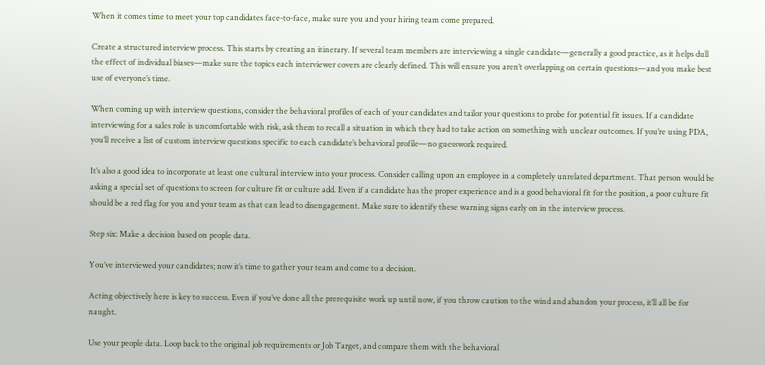When it comes time to meet your top candidates face-to-face, make sure you and your hiring team come prepared.

Create a structured interview process. This starts by creating an itinerary. If several team members are interviewing a single candidate—generally a good practice, as it helps dull the effect of individual biases—make sure the topics each interviewer covers are clearly defined. This will ensure you aren’t overlapping on certain questions—and you make best use of everyone’s time.

When coming up with interview questions, consider the behavioral profiles of each of your candidates and tailor your questions to probe for potential fit issues. If a candidate interviewing for a sales role is uncomfortable with risk, ask them to recall a situation in which they had to take action on something with unclear outcomes. If you’re using PDA, you’ll receive a list of custom interview questions specific to each candidate’s behavioral profile—no guesswork required.

It’s also a good idea to incorporate at least one cultural interview into your process. Consider calling upon an employee in a completely unrelated department. That person would be asking a special set of questions to screen for culture fit or culture add. Even if a candidate has the proper experience and is a good behavioral fit for the position, a poor culture fit should be a red flag for you and your team as that can lead to disengagement. Make sure to identify these warning signs early on in the interview process.

Step six: Make a decision based on people data.

You’ve interviewed your candidates; now it’s time to gather your team and come to a decision.

Acting objectively here is key to success. Even if you’ve done all the prerequisite work up until now, if you throw caution to the wind and abandon your process, it’ll all be for naught.

Use your people data. Loop back to the original job requirements or Job Target, and compare them with the behavioral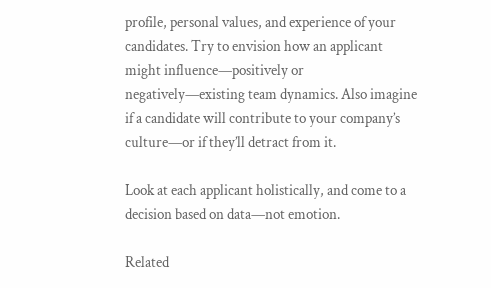profile, personal values, and experience of your candidates. Try to envision how an applicant might influence—positively or negatively—existing team dynamics. Also imagine if a candidate will contribute to your company’s culture—or if they’ll detract from it.

Look at each applicant holistically, and come to a decision based on data—not emotion.

Related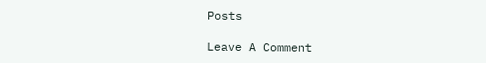Posts

Leave A Comment